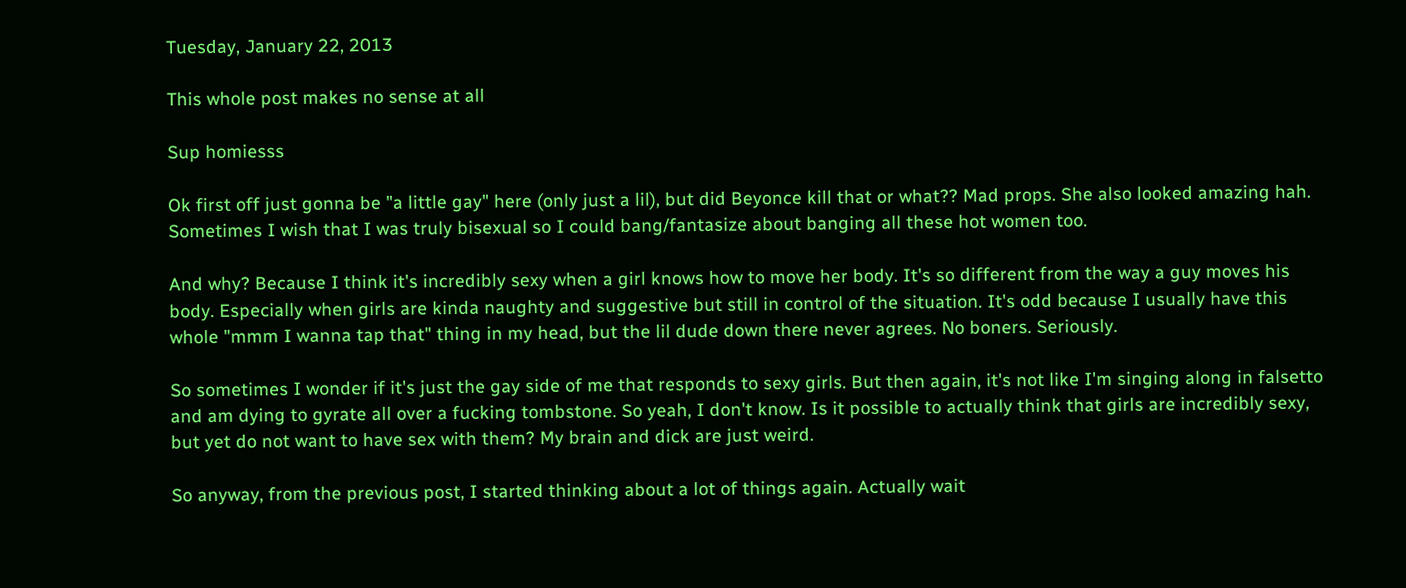Tuesday, January 22, 2013

This whole post makes no sense at all

Sup homiesss

Ok first off just gonna be "a little gay" here (only just a lil), but did Beyonce kill that or what?? Mad props. She also looked amazing hah. Sometimes I wish that I was truly bisexual so I could bang/fantasize about banging all these hot women too.

And why? Because I think it's incredibly sexy when a girl knows how to move her body. It's so different from the way a guy moves his body. Especially when girls are kinda naughty and suggestive but still in control of the situation. It's odd because I usually have this whole "mmm I wanna tap that" thing in my head, but the lil dude down there never agrees. No boners. Seriously.

So sometimes I wonder if it's just the gay side of me that responds to sexy girls. But then again, it's not like I'm singing along in falsetto and am dying to gyrate all over a fucking tombstone. So yeah, I don't know. Is it possible to actually think that girls are incredibly sexy, but yet do not want to have sex with them? My brain and dick are just weird.

So anyway, from the previous post, I started thinking about a lot of things again. Actually wait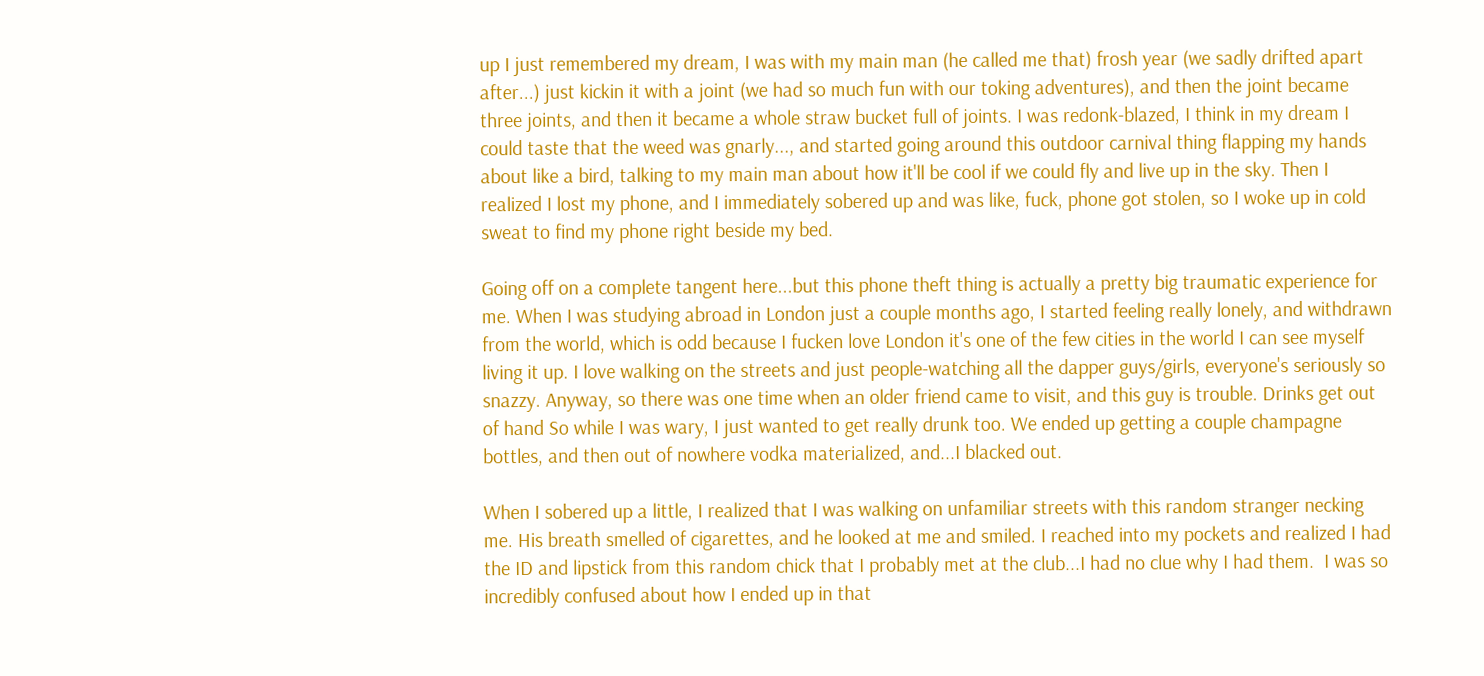up I just remembered my dream, I was with my main man (he called me that) frosh year (we sadly drifted apart after...) just kickin it with a joint (we had so much fun with our toking adventures), and then the joint became three joints, and then it became a whole straw bucket full of joints. I was redonk-blazed, I think in my dream I could taste that the weed was gnarly..., and started going around this outdoor carnival thing flapping my hands about like a bird, talking to my main man about how it'll be cool if we could fly and live up in the sky. Then I realized I lost my phone, and I immediately sobered up and was like, fuck, phone got stolen, so I woke up in cold sweat to find my phone right beside my bed.

Going off on a complete tangent here...but this phone theft thing is actually a pretty big traumatic experience for me. When I was studying abroad in London just a couple months ago, I started feeling really lonely, and withdrawn from the world, which is odd because I fucken love London it's one of the few cities in the world I can see myself living it up. I love walking on the streets and just people-watching all the dapper guys/girls, everyone's seriously so snazzy. Anyway, so there was one time when an older friend came to visit, and this guy is trouble. Drinks get out of hand So while I was wary, I just wanted to get really drunk too. We ended up getting a couple champagne bottles, and then out of nowhere vodka materialized, and...I blacked out.

When I sobered up a little, I realized that I was walking on unfamiliar streets with this random stranger necking me. His breath smelled of cigarettes, and he looked at me and smiled. I reached into my pockets and realized I had the ID and lipstick from this random chick that I probably met at the club...I had no clue why I had them.  I was so incredibly confused about how I ended up in that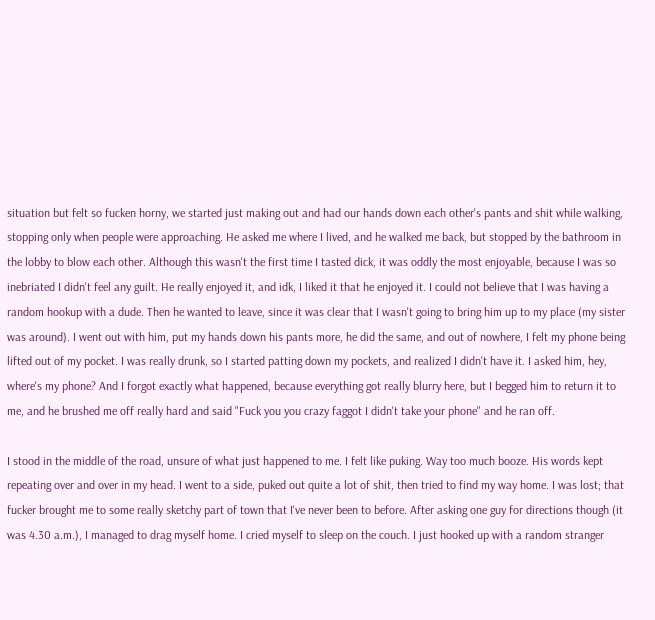situation but felt so fucken horny, we started just making out and had our hands down each other's pants and shit while walking, stopping only when people were approaching. He asked me where I lived, and he walked me back, but stopped by the bathroom in the lobby to blow each other. Although this wasn't the first time I tasted dick, it was oddly the most enjoyable, because I was so inebriated I didn't feel any guilt. He really enjoyed it, and idk, I liked it that he enjoyed it. I could not believe that I was having a random hookup with a dude. Then he wanted to leave, since it was clear that I wasn't going to bring him up to my place (my sister was around). I went out with him, put my hands down his pants more, he did the same, and out of nowhere, I felt my phone being lifted out of my pocket. I was really drunk, so I started patting down my pockets, and realized I didn't have it. I asked him, hey, where's my phone? And I forgot exactly what happened, because everything got really blurry here, but I begged him to return it to me, and he brushed me off really hard and said "Fuck you you crazy faggot I didn't take your phone" and he ran off.

I stood in the middle of the road, unsure of what just happened to me. I felt like puking. Way too much booze. His words kept repeating over and over in my head. I went to a side, puked out quite a lot of shit, then tried to find my way home. I was lost; that fucker brought me to some really sketchy part of town that I've never been to before. After asking one guy for directions though (it was 4.30 a.m.), I managed to drag myself home. I cried myself to sleep on the couch. I just hooked up with a random stranger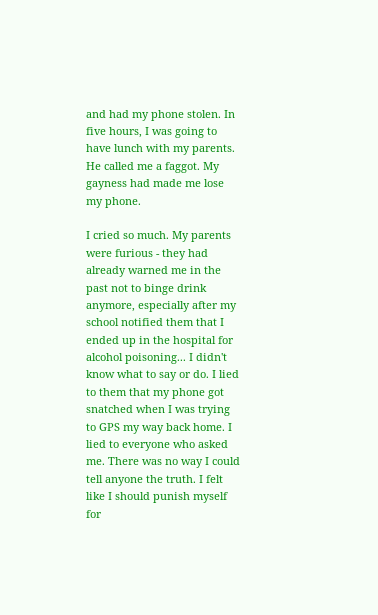and had my phone stolen. In five hours, I was going to have lunch with my parents. He called me a faggot. My gayness had made me lose my phone.

I cried so much. My parents were furious - they had already warned me in the past not to binge drink anymore, especially after my school notified them that I ended up in the hospital for alcohol poisoning... I didn't know what to say or do. I lied to them that my phone got snatched when I was trying to GPS my way back home. I lied to everyone who asked me. There was no way I could tell anyone the truth. I felt like I should punish myself for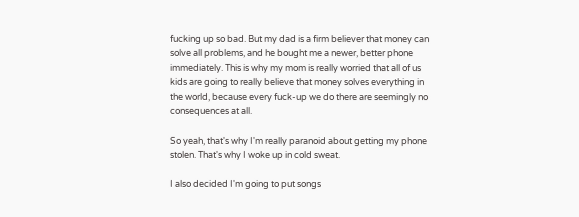fucking up so bad. But my dad is a firm believer that money can solve all problems, and he bought me a newer, better phone immediately. This is why my mom is really worried that all of us kids are going to really believe that money solves everything in the world, because every fuck-up we do there are seemingly no consequences at all.

So yeah, that's why I'm really paranoid about getting my phone stolen. That's why I woke up in cold sweat.

I also decided I'm going to put songs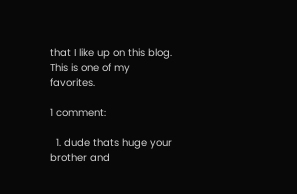that I like up on this blog. This is one of my favorites.

1 comment:

  1. dude thats huge your brother and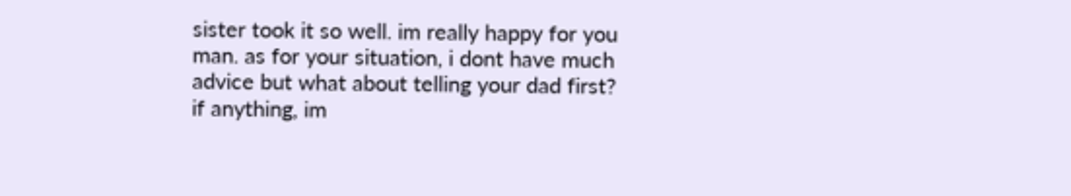sister took it so well. im really happy for you man. as for your situation, i dont have much advice but what about telling your dad first? if anything, im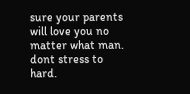sure your parents will love you no matter what man. dont stress to hard.